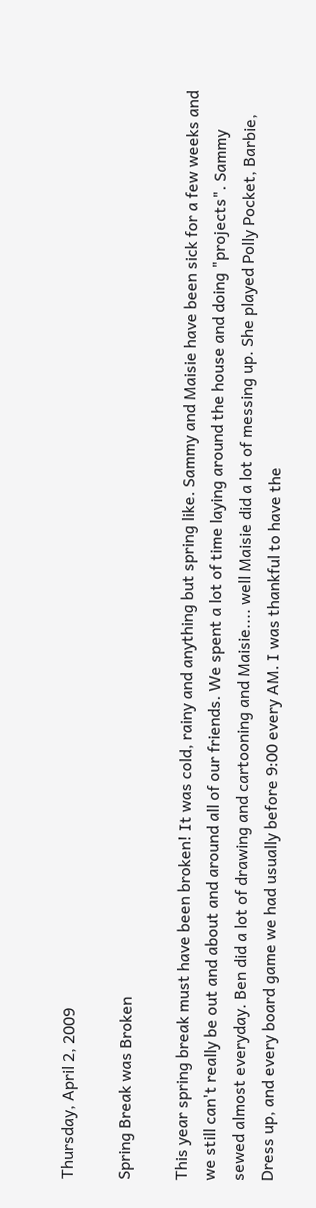Thursday, April 2, 2009

Spring Break was Broken

This year spring break must have been broken! It was cold, rainy and anything but spring like. Sammy and Maisie have been sick for a few weeks and we still can't really be out and about and around all of our friends. We spent a lot of time laying around the house and doing "projects". Sammy sewed almost everyday. Ben did a lot of drawing and cartooning and Maisie.... well Maisie did a lot of messing up. She played Polly Pocket, Barbie, Dress up, and every board game we had usually before 9:00 every AM. I was thankful to have the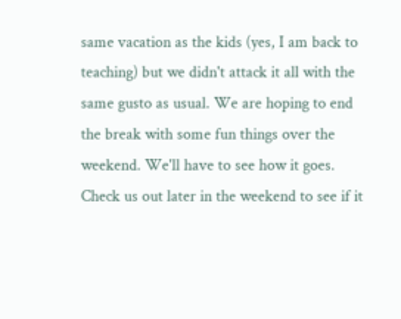same vacation as the kids (yes, I am back to teaching) but we didn't attack it all with the same gusto as usual. We are hoping to end the break with some fun things over the weekend. We'll have to see how it goes. Check us out later in the weekend to see if it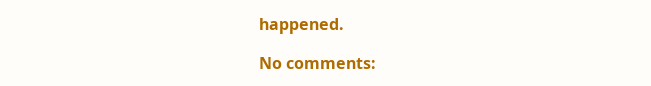happened.

No comments: